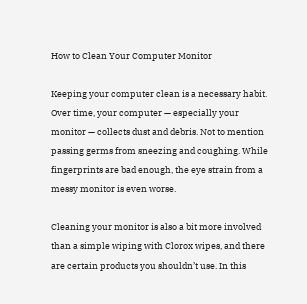How to Clean Your Computer Monitor

Keeping your computer clean is a necessary habit. Over time, your computer — especially your monitor — collects dust and debris. Not to mention passing germs from sneezing and coughing. While fingerprints are bad enough, the eye strain from a messy monitor is even worse.

Cleaning your monitor is also a bit more involved than a simple wiping with Clorox wipes, and there are certain products you shouldn’t use. In this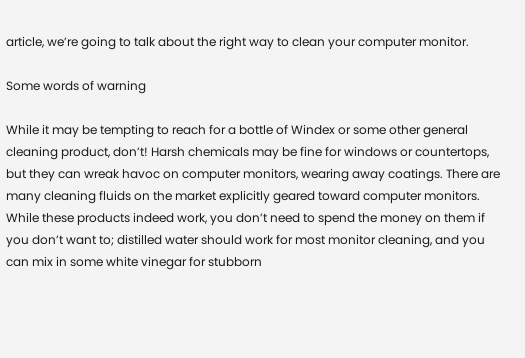article, we’re going to talk about the right way to clean your computer monitor.

Some words of warning

While it may be tempting to reach for a bottle of Windex or some other general cleaning product, don’t! Harsh chemicals may be fine for windows or countertops, but they can wreak havoc on computer monitors, wearing away coatings. There are many cleaning fluids on the market explicitly geared toward computer monitors. While these products indeed work, you don’t need to spend the money on them if you don’t want to; distilled water should work for most monitor cleaning, and you can mix in some white vinegar for stubborn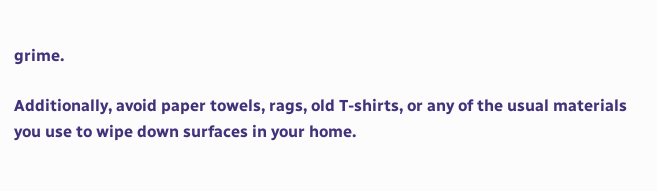grime.

Additionally, avoid paper towels, rags, old T-shirts, or any of the usual materials you use to wipe down surfaces in your home.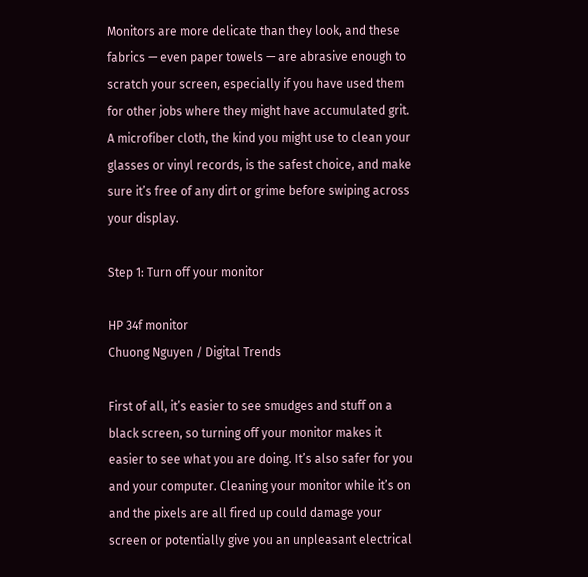Monitors are more delicate than they look, and these fabrics — even paper towels — are abrasive enough to scratch your screen, especially if you have used them for other jobs where they might have accumulated grit. A microfiber cloth, the kind you might use to clean your glasses or vinyl records, is the safest choice, and make sure it’s free of any dirt or grime before swiping across your display.

Step 1: Turn off your monitor

HP 34f monitor
Chuong Nguyen / Digital Trends

First of all, it’s easier to see smudges and stuff on a black screen, so turning off your monitor makes it easier to see what you are doing. It’s also safer for you and your computer. Cleaning your monitor while it’s on and the pixels are all fired up could damage your screen or potentially give you an unpleasant electrical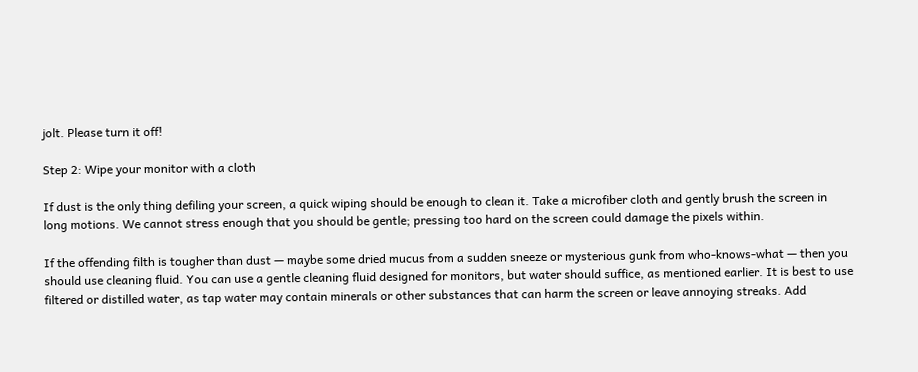jolt. Please turn it off!

Step 2: Wipe your monitor with a cloth

If dust is the only thing defiling your screen, a quick wiping should be enough to clean it. Take a microfiber cloth and gently brush the screen in long motions. We cannot stress enough that you should be gentle; pressing too hard on the screen could damage the pixels within.

If the offending filth is tougher than dust — maybe some dried mucus from a sudden sneeze or mysterious gunk from who-knows-what — then you should use cleaning fluid. You can use a gentle cleaning fluid designed for monitors, but water should suffice, as mentioned earlier. It is best to use filtered or distilled water, as tap water may contain minerals or other substances that can harm the screen or leave annoying streaks. Add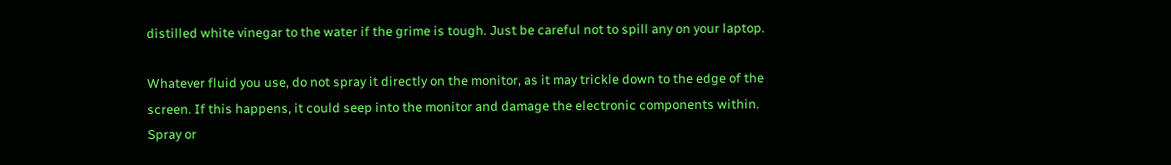distilled white vinegar to the water if the grime is tough. Just be careful not to spill any on your laptop.

Whatever fluid you use, do not spray it directly on the monitor, as it may trickle down to the edge of the screen. If this happens, it could seep into the monitor and damage the electronic components within. Spray or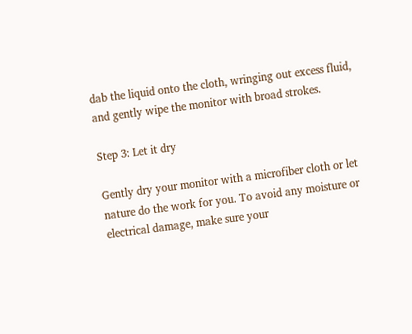dab the liquid onto the cloth, wringing out excess fluid, and gently wipe the monitor with broad strokes.

Step 3: Let it dry

Gently dry your monitor with a microfiber cloth or let nature do the work for you. To avoid any moisture or electrical damage, make sure your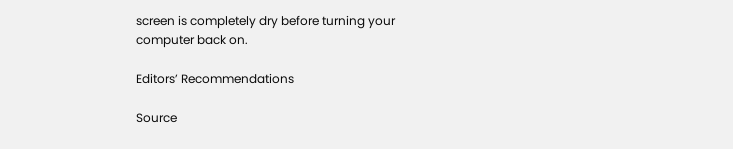screen is completely dry before turning your computer back on.

Editors’ Recommendations

Source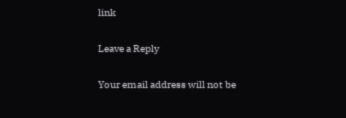link

Leave a Reply

Your email address will not be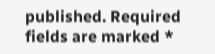published. Required fields are marked *